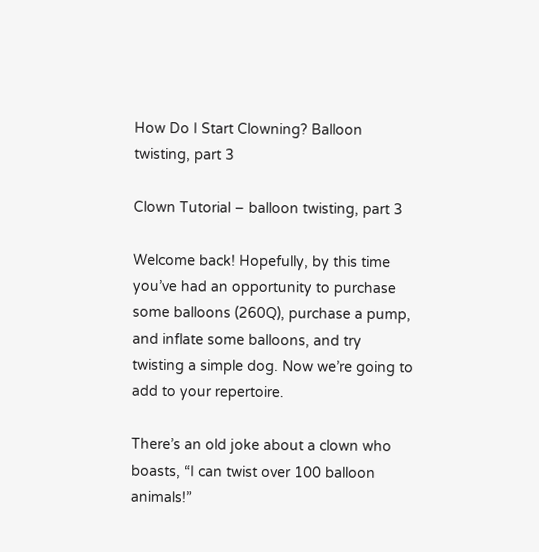How Do I Start Clowning? Balloon twisting, part 3

Clown Tutorial – balloon twisting, part 3

Welcome back! Hopefully, by this time you’ve had an opportunity to purchase some balloons (260Q), purchase a pump, and inflate some balloons, and try twisting a simple dog. Now we’re going to add to your repertoire.

There’s an old joke about a clown who boasts, “I can twist over 100 balloon animals!”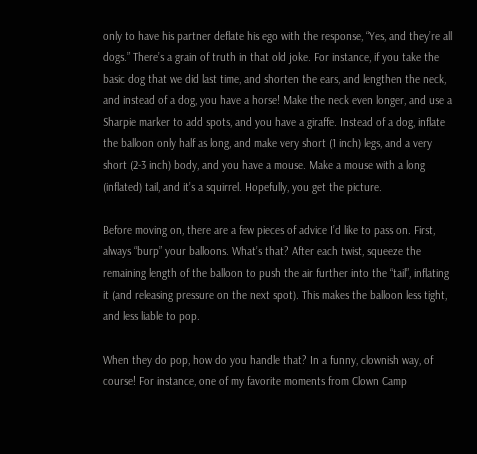only to have his partner deflate his ego with the response, “Yes, and they’re all dogs.” There’s a grain of truth in that old joke. For instance, if you take the basic dog that we did last time, and shorten the ears, and lengthen the neck, and instead of a dog, you have a horse! Make the neck even longer, and use a Sharpie marker to add spots, and you have a giraffe. Instead of a dog, inflate the balloon only half as long, and make very short (1 inch) legs, and a very short (2-3 inch) body, and you have a mouse. Make a mouse with a long (inflated) tail, and it’s a squirrel. Hopefully, you get the picture.

Before moving on, there are a few pieces of advice I’d like to pass on. First, always “burp” your balloons. What’s that? After each twist, squeeze the remaining length of the balloon to push the air further into the “tail”, inflating it (and releasing pressure on the next spot). This makes the balloon less tight, and less liable to pop.

When they do pop, how do you handle that? In a funny, clownish way, of course! For instance, one of my favorite moments from Clown Camp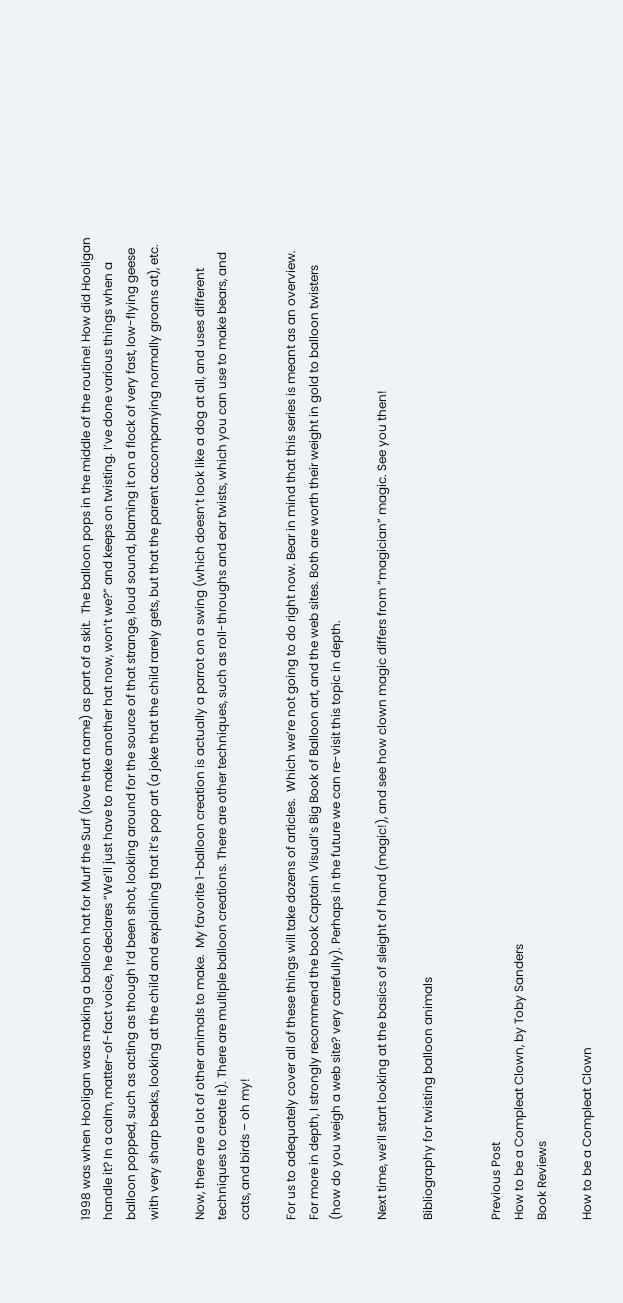1998 was when Hooligan was making a balloon hat for Murf the Surf (love that name) as part of a skit.  The balloon pops in the middle of the routine! How did Hooligan handle it? In a calm, matter-of-fact voice, he declares “We’ll just have to make another hat now, won’t we?” and keeps on twisting. I’ve done various things when a balloon popped, such as acting as though I’d been shot, looking around for the source of that strange, loud sound, blaming it on a flock of very fast, low-flying geese with very sharp beaks, looking at the child and explaining that it’s pop art (a joke that the child rarely gets, but that the parent accompanying normally groans at), etc.

Now, there are a lot of other animals to make.  My favorite 1-balloon creation is actually a parrot on a swing (which doesn’t look like a dog at all, and uses different techniques to create it). There are multiple balloon creations. There are other techniques, such as roll-throughs and ear twists, which you can use to make bears, and cats, and birds – oh my!

For us to adequately cover all of these things will take dozens of articles.  Which we’re not going to do right now. Bear in mind that this series is meant as an overview. For more in depth, I strongly recommend the book Captain Visual’s Big Book of Balloon art, and the web sites. Both are worth their weight in gold to balloon twisters (how do you weigh a web site? very carefully). Perhaps in the future we can re-visit this topic in depth.

Next time, we’ll start looking at the basics of sleight of hand (magic!), and see how clown magic differs from “magician” magic. See you then!

Bibliography for twisting balloon animals


Previous Post
How to be a Compleat Clown, by Toby Sanders
Book Reviews

How to be a Compleat Clown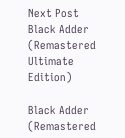Next Post
Black Adder (Remastered Ultimate Edition)

Black Adder (Remastered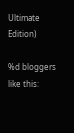Ultimate Edition)

%d bloggers like this: